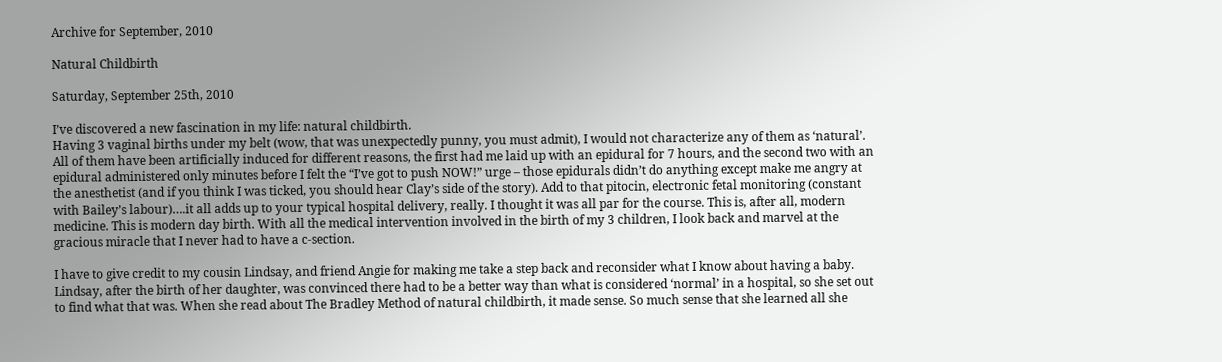Archive for September, 2010

Natural Childbirth

Saturday, September 25th, 2010

I’ve discovered a new fascination in my life: natural childbirth.
Having 3 vaginal births under my belt (wow, that was unexpectedly punny, you must admit), I would not characterize any of them as ‘natural’. All of them have been artificially induced for different reasons, the first had me laid up with an epidural for 7 hours, and the second two with an epidural administered only minutes before I felt the “I’ve got to push NOW!” urge – those epidurals didn’t do anything except make me angry at the anesthetist (and if you think I was ticked, you should hear Clay’s side of the story). Add to that pitocin, electronic fetal monitoring (constant with Bailey’s labour)….it all adds up to your typical hospital delivery, really. I thought it was all par for the course. This is, after all, modern medicine. This is modern day birth. With all the medical intervention involved in the birth of my 3 children, I look back and marvel at the gracious miracle that I never had to have a c-section.

I have to give credit to my cousin Lindsay, and friend Angie for making me take a step back and reconsider what I know about having a baby.
Lindsay, after the birth of her daughter, was convinced there had to be a better way than what is considered ‘normal’ in a hospital, so she set out to find what that was. When she read about The Bradley Method of natural childbirth, it made sense. So much sense that she learned all she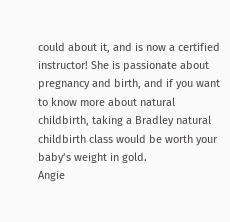could about it, and is now a certified instructor! She is passionate about pregnancy and birth, and if you want to know more about natural childbirth, taking a Bradley natural childbirth class would be worth your baby’s weight in gold.
Angie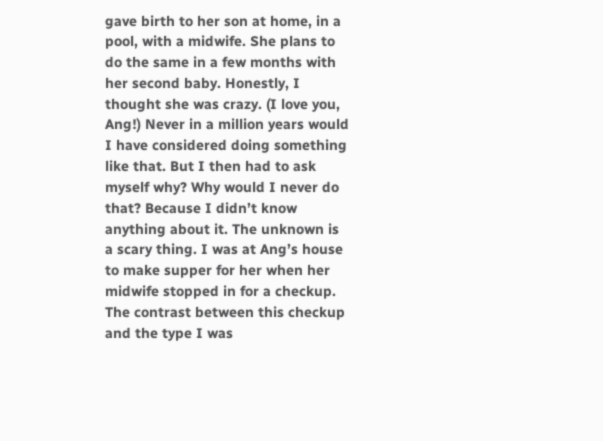gave birth to her son at home, in a pool, with a midwife. She plans to do the same in a few months with her second baby. Honestly, I thought she was crazy. (I love you, Ang!) Never in a million years would I have considered doing something like that. But I then had to ask myself why? Why would I never do that? Because I didn’t know anything about it. The unknown is a scary thing. I was at Ang’s house to make supper for her when her midwife stopped in for a checkup. The contrast between this checkup and the type I was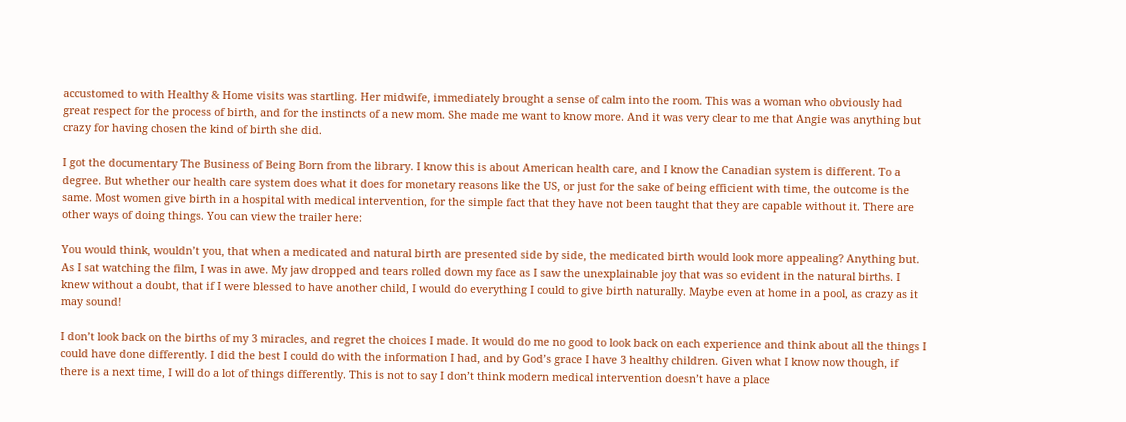accustomed to with Healthy & Home visits was startling. Her midwife, immediately brought a sense of calm into the room. This was a woman who obviously had great respect for the process of birth, and for the instincts of a new mom. She made me want to know more. And it was very clear to me that Angie was anything but crazy for having chosen the kind of birth she did.

I got the documentary The Business of Being Born from the library. I know this is about American health care, and I know the Canadian system is different. To a degree. But whether our health care system does what it does for monetary reasons like the US, or just for the sake of being efficient with time, the outcome is the same. Most women give birth in a hospital with medical intervention, for the simple fact that they have not been taught that they are capable without it. There are other ways of doing things. You can view the trailer here:

You would think, wouldn’t you, that when a medicated and natural birth are presented side by side, the medicated birth would look more appealing? Anything but. As I sat watching the film, I was in awe. My jaw dropped and tears rolled down my face as I saw the unexplainable joy that was so evident in the natural births. I knew without a doubt, that if I were blessed to have another child, I would do everything I could to give birth naturally. Maybe even at home in a pool, as crazy as it may sound!

I don’t look back on the births of my 3 miracles, and regret the choices I made. It would do me no good to look back on each experience and think about all the things I could have done differently. I did the best I could do with the information I had, and by God’s grace I have 3 healthy children. Given what I know now though, if there is a next time, I will do a lot of things differently. This is not to say I don’t think modern medical intervention doesn’t have a place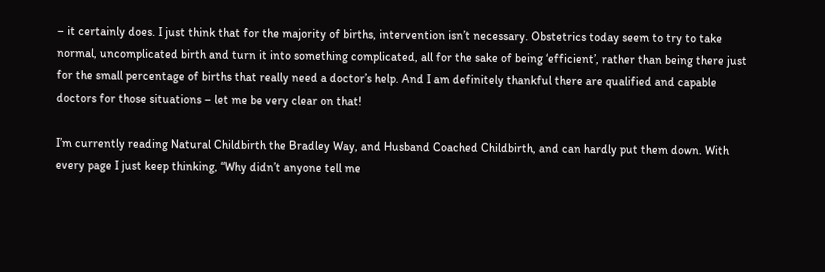– it certainly does. I just think that for the majority of births, intervention isn’t necessary. Obstetrics today seem to try to take normal, uncomplicated birth and turn it into something complicated, all for the sake of being ‘efficient’, rather than being there just for the small percentage of births that really need a doctor’s help. And I am definitely thankful there are qualified and capable doctors for those situations – let me be very clear on that!

I’m currently reading Natural Childbirth the Bradley Way, and Husband Coached Childbirth, and can hardly put them down. With every page I just keep thinking, “Why didn’t anyone tell me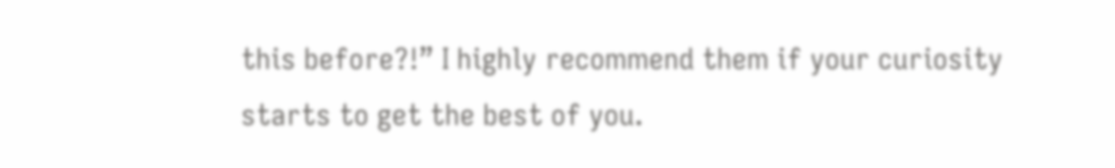this before?!” I highly recommend them if your curiosity starts to get the best of you.